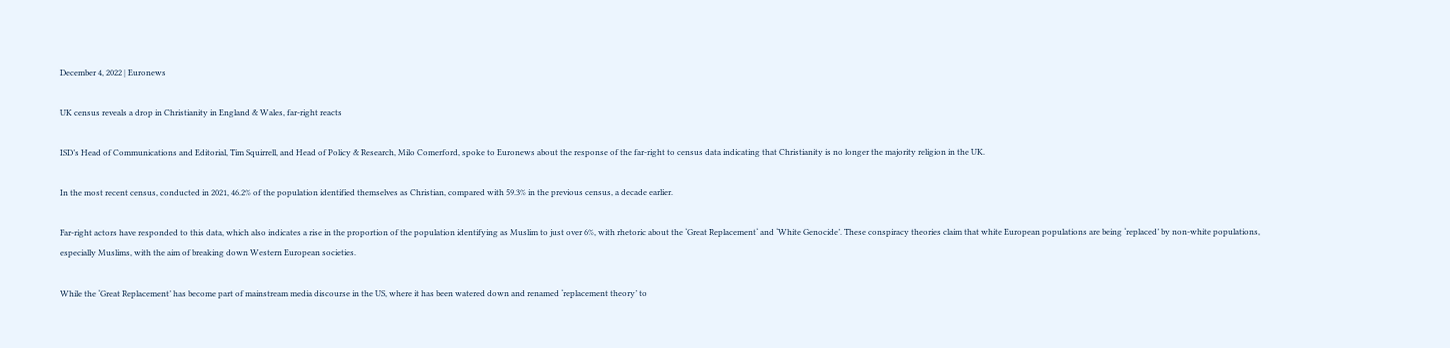December 4, 2022 | Euronews

UK census reveals a drop in Christianity in England & Wales, far-right reacts

ISD’s Head of Communications and Editorial, Tim Squirrell, and Head of Policy & Research, Milo Comerford, spoke to Euronews about the response of the far-right to census data indicating that Christianity is no longer the majority religion in the UK.

In the most recent census, conducted in 2021, 46.2% of the population identified themselves as Christian, compared with 59.3% in the previous census, a decade earlier.

Far-right actors have responded to this data, which also indicates a rise in the proportion of the population identifying as Muslim to just over 6%, with rhetoric about the ‘Great Replacement‘ and ‘White Genocide’. These conspiracy theories claim that white European populations are being ‘replaced’ by non-white populations, especially Muslims, with the aim of breaking down Western European societies.

While the ‘Great Replacement’ has become part of mainstream media discourse in the US, where it has been watered down and renamed ‘replacement theory’ to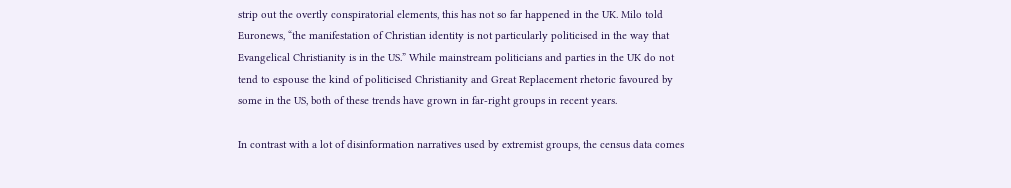strip out the overtly conspiratorial elements, this has not so far happened in the UK. Milo told Euronews, “the manifestation of Christian identity is not particularly politicised in the way that Evangelical Christianity is in the US.” While mainstream politicians and parties in the UK do not tend to espouse the kind of politicised Christianity and Great Replacement rhetoric favoured by some in the US, both of these trends have grown in far-right groups in recent years.

In contrast with a lot of disinformation narratives used by extremist groups, the census data comes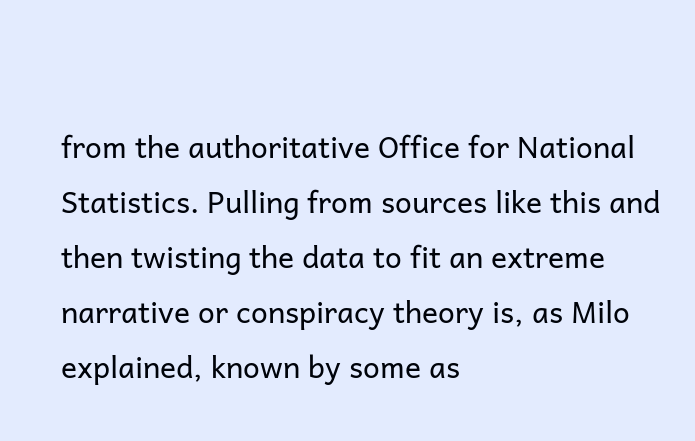from the authoritative Office for National Statistics. Pulling from sources like this and then twisting the data to fit an extreme narrative or conspiracy theory is, as Milo explained, known by some as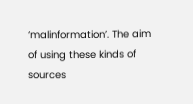‘malinformation’. The aim of using these kinds of sources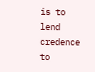is to lend credence to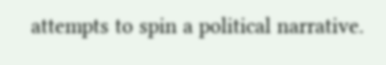attempts to spin a political narrative.